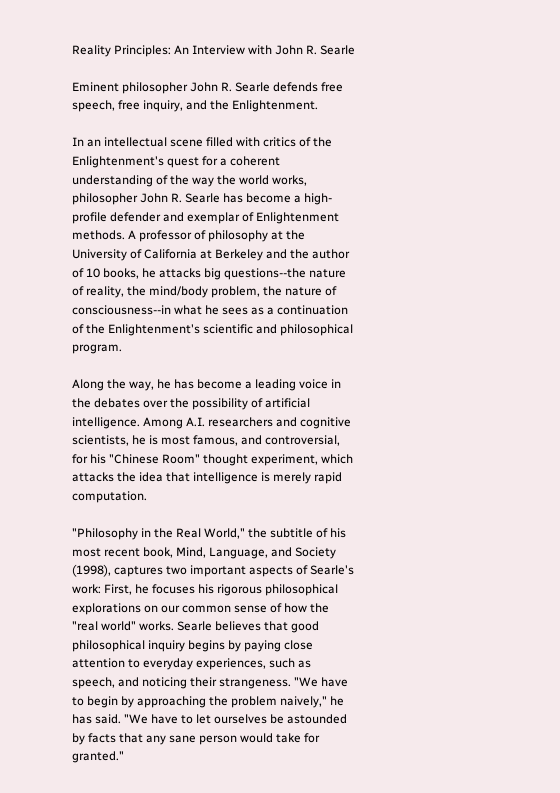Reality Principles: An Interview with John R. Searle

Eminent philosopher John R. Searle defends free speech, free inquiry, and the Enlightenment.

In an intellectual scene filled with critics of the Enlightenment's quest for a coherent understanding of the way the world works, philosopher John R. Searle has become a high-profile defender and exemplar of Enlightenment methods. A professor of philosophy at the University of California at Berkeley and the author of 10 books, he attacks big questions--the nature of reality, the mind/body problem, the nature of consciousness--in what he sees as a continuation of the Enlightenment's scientific and philosophical program.

Along the way, he has become a leading voice in the debates over the possibility of artificial intelligence. Among A.I. researchers and cognitive scientists, he is most famous, and controversial, for his "Chinese Room" thought experiment, which attacks the idea that intelligence is merely rapid computation.

"Philosophy in the Real World," the subtitle of his most recent book, Mind, Language, and Society (1998), captures two important aspects of Searle's work: First, he focuses his rigorous philosophical explorations on our common sense of how the "real world" works. Searle believes that good philosophical inquiry begins by paying close attention to everyday experiences, such as speech, and noticing their strangeness. "We have to begin by approaching the problem naively," he has said. "We have to let ourselves be astounded by facts that any sane person would take for granted."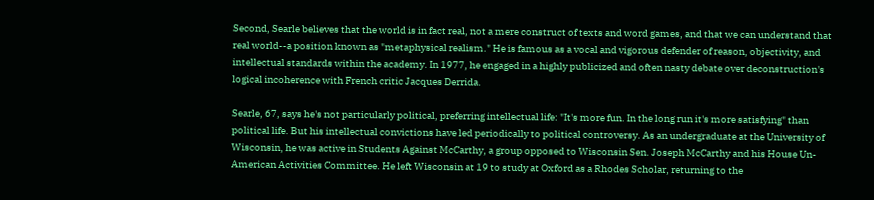Second, Searle believes that the world is in fact real, not a mere construct of texts and word games, and that we can understand that real world--a position known as "metaphysical realism." He is famous as a vocal and vigorous defender of reason, objectivity, and intellectual standards within the academy. In 1977, he engaged in a highly publicized and often nasty debate over deconstruction's logical incoherence with French critic Jacques Derrida.

Searle, 67, says he's not particularly political, preferring intellectual life: "It's more fun. In the long run it's more satisfying" than political life. But his intellectual convictions have led periodically to political controversy. As an undergraduate at the University of Wisconsin, he was active in Students Against McCarthy, a group opposed to Wisconsin Sen. Joseph McCarthy and his House Un-American Activities Committee. He left Wisconsin at 19 to study at Oxford as a Rhodes Scholar, returning to the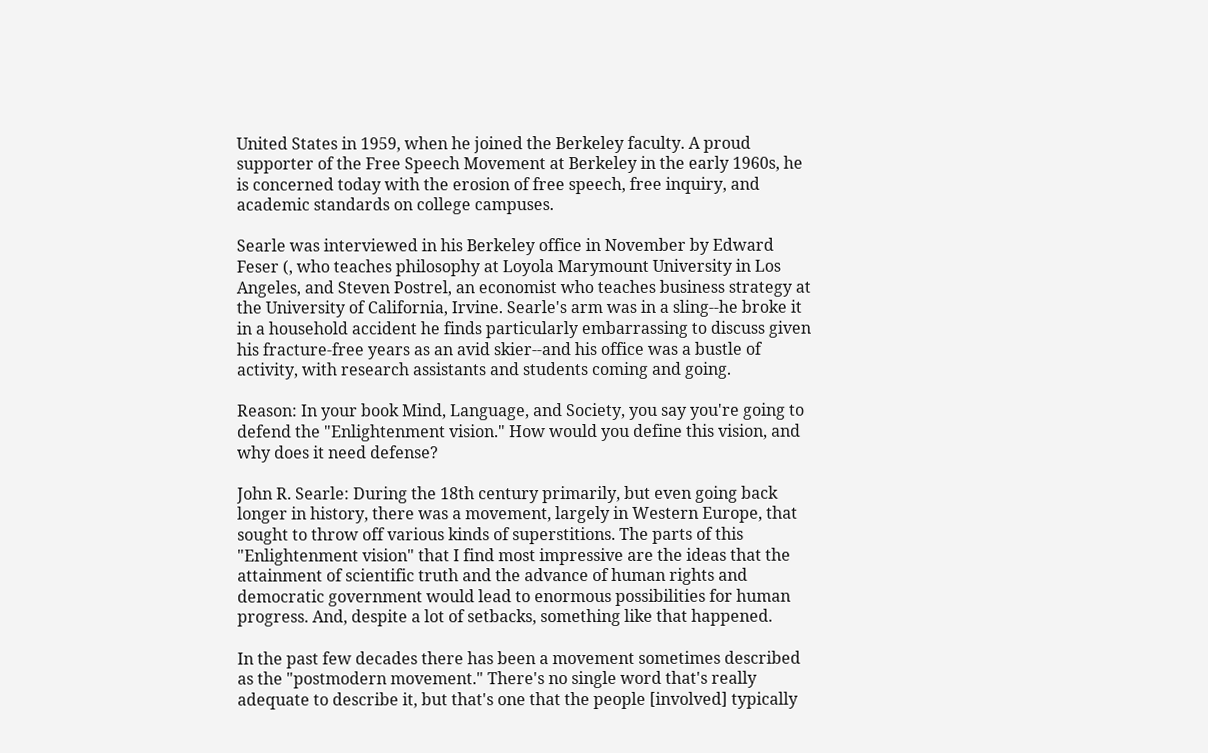United States in 1959, when he joined the Berkeley faculty. A proud supporter of the Free Speech Movement at Berkeley in the early 1960s, he is concerned today with the erosion of free speech, free inquiry, and academic standards on college campuses.

Searle was interviewed in his Berkeley office in November by Edward Feser (, who teaches philosophy at Loyola Marymount University in Los Angeles, and Steven Postrel, an economist who teaches business strategy at the University of California, Irvine. Searle's arm was in a sling--he broke it in a household accident he finds particularly embarrassing to discuss given his fracture-free years as an avid skier--and his office was a bustle of activity, with research assistants and students coming and going.

Reason: In your book Mind, Language, and Society, you say you're going to defend the "Enlightenment vision." How would you define this vision, and why does it need defense?

John R. Searle: During the 18th century primarily, but even going back longer in history, there was a movement, largely in Western Europe, that sought to throw off various kinds of superstitions. The parts of this "Enlightenment vision" that I find most impressive are the ideas that the attainment of scientific truth and the advance of human rights and democratic government would lead to enormous possibilities for human progress. And, despite a lot of setbacks, something like that happened.

In the past few decades there has been a movement sometimes described as the "postmodern movement." There's no single word that's really adequate to describe it, but that's one that the people [involved] typically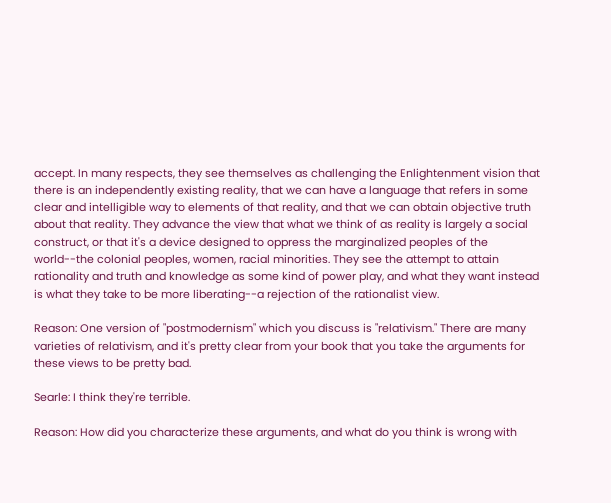accept. In many respects, they see themselves as challenging the Enlightenment vision that there is an independently existing reality, that we can have a language that refers in some clear and intelligible way to elements of that reality, and that we can obtain objective truth about that reality. They advance the view that what we think of as reality is largely a social construct, or that it's a device designed to oppress the marginalized peoples of the world--the colonial peoples, women, racial minorities. They see the attempt to attain rationality and truth and knowledge as some kind of power play, and what they want instead is what they take to be more liberating--a rejection of the rationalist view.

Reason: One version of "postmodernism" which you discuss is "relativism." There are many varieties of relativism, and it's pretty clear from your book that you take the arguments for these views to be pretty bad.

Searle: I think they're terrible.

Reason: How did you characterize these arguments, and what do you think is wrong with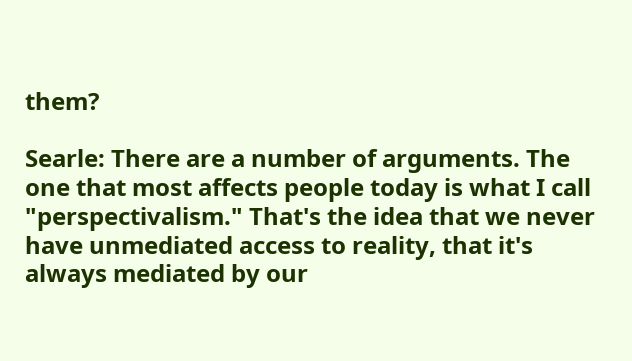them?

Searle: There are a number of arguments. The one that most affects people today is what I call "perspectivalism." That's the idea that we never have unmediated access to reality, that it's always mediated by our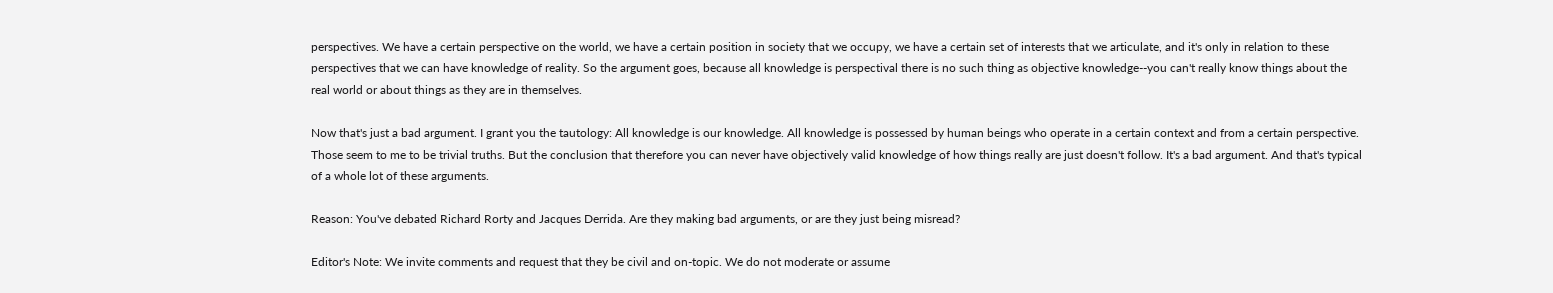perspectives. We have a certain perspective on the world, we have a certain position in society that we occupy, we have a certain set of interests that we articulate, and it's only in relation to these perspectives that we can have knowledge of reality. So the argument goes, because all knowledge is perspectival there is no such thing as objective knowledge--you can't really know things about the real world or about things as they are in themselves.

Now that's just a bad argument. I grant you the tautology: All knowledge is our knowledge. All knowledge is possessed by human beings who operate in a certain context and from a certain perspective. Those seem to me to be trivial truths. But the conclusion that therefore you can never have objectively valid knowledge of how things really are just doesn't follow. It's a bad argument. And that's typical of a whole lot of these arguments.

Reason: You've debated Richard Rorty and Jacques Derrida. Are they making bad arguments, or are they just being misread?

Editor's Note: We invite comments and request that they be civil and on-topic. We do not moderate or assume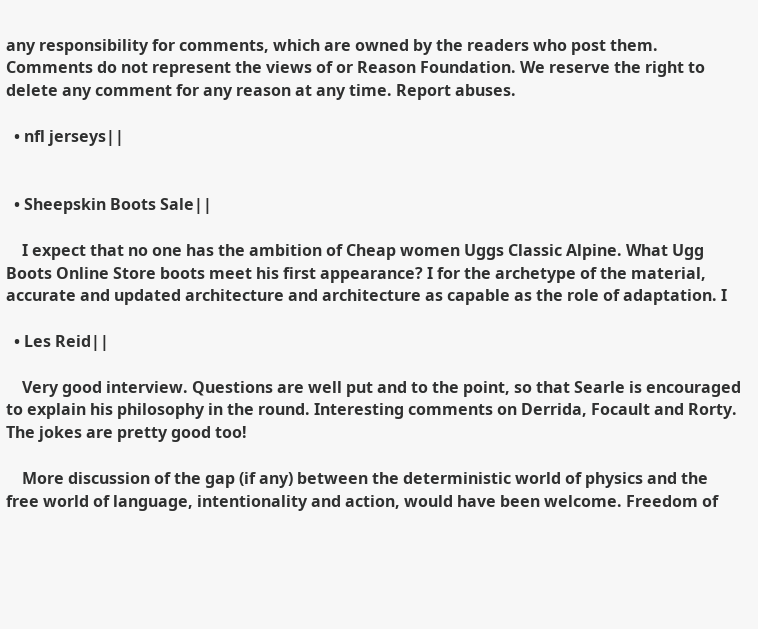any responsibility for comments, which are owned by the readers who post them. Comments do not represent the views of or Reason Foundation. We reserve the right to delete any comment for any reason at any time. Report abuses.

  • nfl jerseys||


  • Sheepskin Boots Sale||

    I expect that no one has the ambition of Cheap women Uggs Classic Alpine. What Ugg Boots Online Store boots meet his first appearance? I for the archetype of the material, accurate and updated architecture and architecture as capable as the role of adaptation. I

  • Les Reid||

    Very good interview. Questions are well put and to the point, so that Searle is encouraged to explain his philosophy in the round. Interesting comments on Derrida, Focault and Rorty. The jokes are pretty good too!

    More discussion of the gap (if any) between the deterministic world of physics and the free world of language, intentionality and action, would have been welcome. Freedom of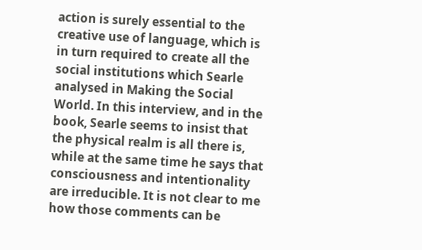action is surely essential to the creative use of language, which is in turn required to create all the social institutions which Searle analysed in Making the Social World. In this interview, and in the book, Searle seems to insist that the physical realm is all there is, while at the same time he says that consciousness and intentionality are irreducible. It is not clear to me how those comments can be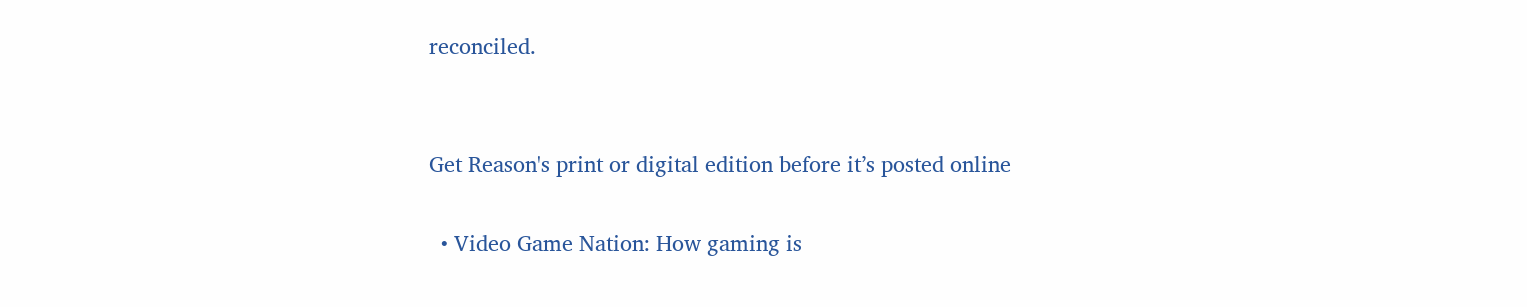reconciled.


Get Reason's print or digital edition before it’s posted online

  • Video Game Nation: How gaming is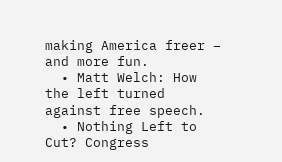making America freer – and more fun.
  • Matt Welch: How the left turned against free speech.
  • Nothing Left to Cut? Congress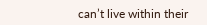can’t live within their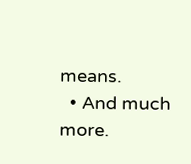means.
  • And much more.